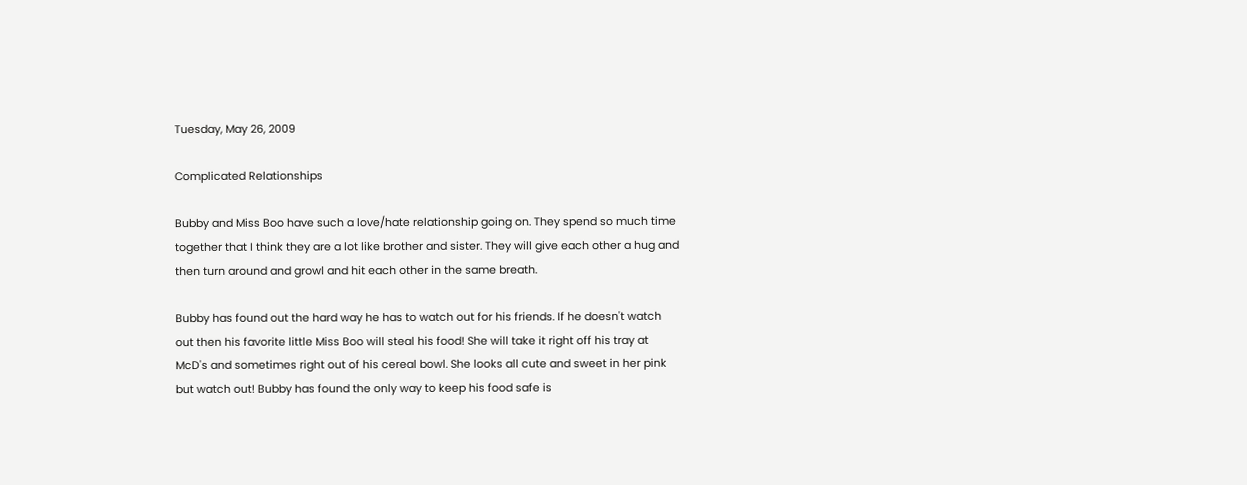Tuesday, May 26, 2009

Complicated Relationships

Bubby and Miss Boo have such a love/hate relationship going on. They spend so much time together that I think they are a lot like brother and sister. They will give each other a hug and then turn around and growl and hit each other in the same breath.

Bubby has found out the hard way he has to watch out for his friends. If he doesn't watch out then his favorite little Miss Boo will steal his food! She will take it right off his tray at McD's and sometimes right out of his cereal bowl. She looks all cute and sweet in her pink but watch out! Bubby has found the only way to keep his food safe is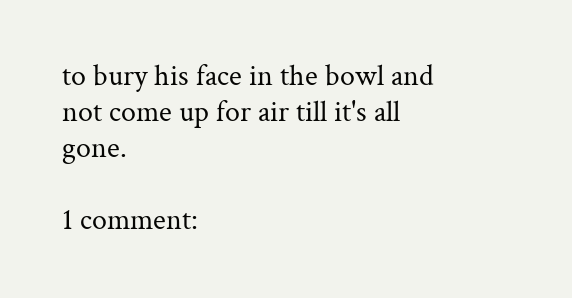to bury his face in the bowl and not come up for air till it's all gone.

1 comment: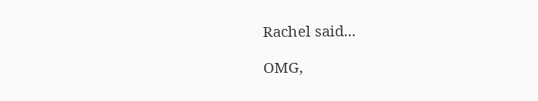Rachel said...

OMG,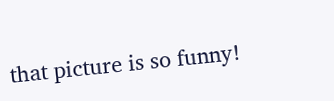that picture is so funny!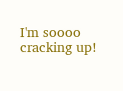I'm soooo cracking up!